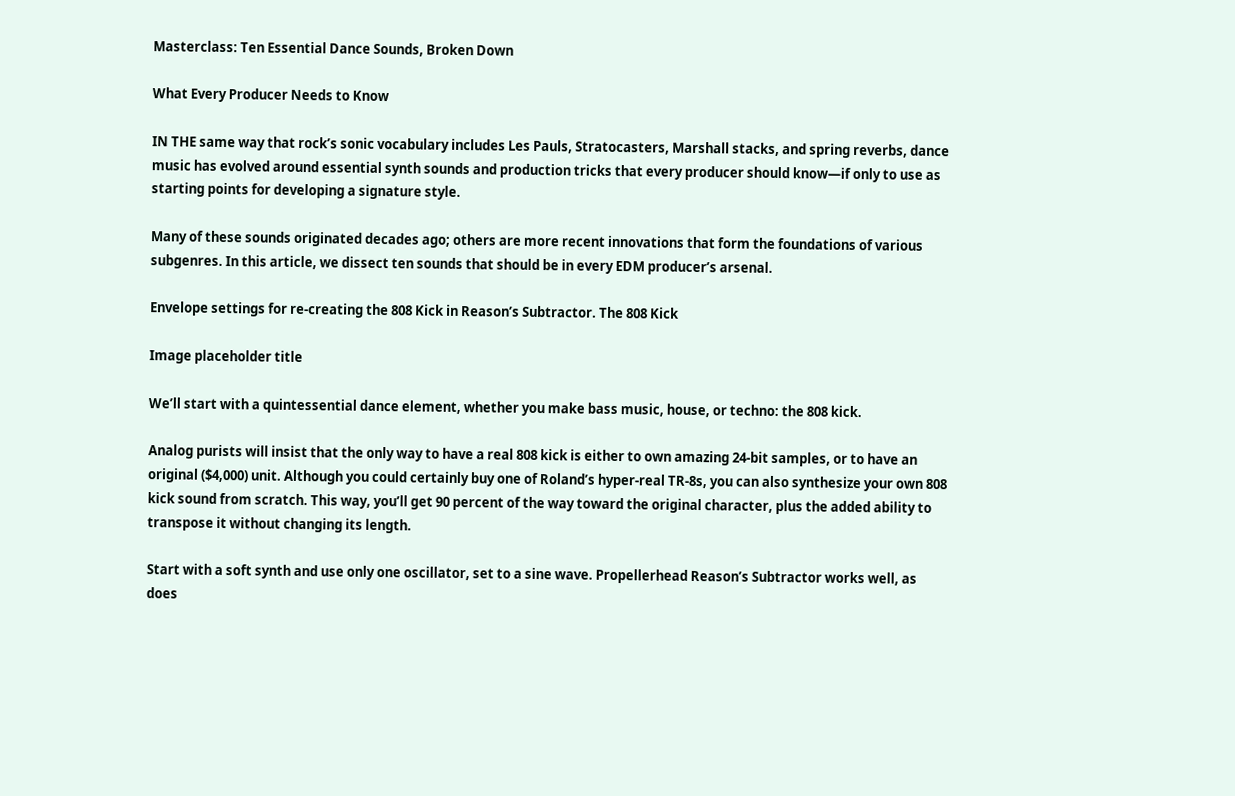Masterclass: Ten Essential Dance Sounds, Broken Down

What Every Producer Needs to Know

IN THE same way that rock’s sonic vocabulary includes Les Pauls, Stratocasters, Marshall stacks, and spring reverbs, dance music has evolved around essential synth sounds and production tricks that every producer should know—if only to use as starting points for developing a signature style.

Many of these sounds originated decades ago; others are more recent innovations that form the foundations of various subgenres. In this article, we dissect ten sounds that should be in every EDM producer’s arsenal.

Envelope settings for re-creating the 808 Kick in Reason’s Subtractor. The 808 Kick

Image placeholder title

We’ll start with a quintessential dance element, whether you make bass music, house, or techno: the 808 kick.

Analog purists will insist that the only way to have a real 808 kick is either to own amazing 24-bit samples, or to have an original ($4,000) unit. Although you could certainly buy one of Roland’s hyper-real TR-8s, you can also synthesize your own 808 kick sound from scratch. This way, you’ll get 90 percent of the way toward the original character, plus the added ability to transpose it without changing its length.

Start with a soft synth and use only one oscillator, set to a sine wave. Propellerhead Reason’s Subtractor works well, as does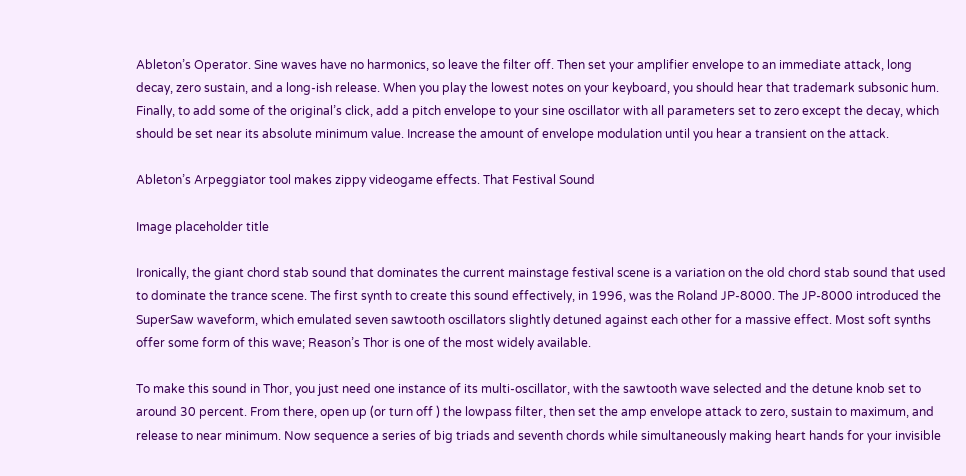Ableton’s Operator. Sine waves have no harmonics, so leave the filter off. Then set your amplifier envelope to an immediate attack, long decay, zero sustain, and a long-ish release. When you play the lowest notes on your keyboard, you should hear that trademark subsonic hum. Finally, to add some of the original’s click, add a pitch envelope to your sine oscillator with all parameters set to zero except the decay, which should be set near its absolute minimum value. Increase the amount of envelope modulation until you hear a transient on the attack.

Ableton’s Arpeggiator tool makes zippy videogame effects. That Festival Sound

Image placeholder title

Ironically, the giant chord stab sound that dominates the current mainstage festival scene is a variation on the old chord stab sound that used to dominate the trance scene. The first synth to create this sound effectively, in 1996, was the Roland JP-8000. The JP-8000 introduced the SuperSaw waveform, which emulated seven sawtooth oscillators slightly detuned against each other for a massive effect. Most soft synths offer some form of this wave; Reason’s Thor is one of the most widely available.

To make this sound in Thor, you just need one instance of its multi-oscillator, with the sawtooth wave selected and the detune knob set to around 30 percent. From there, open up (or turn off ) the lowpass filter, then set the amp envelope attack to zero, sustain to maximum, and release to near minimum. Now sequence a series of big triads and seventh chords while simultaneously making heart hands for your invisible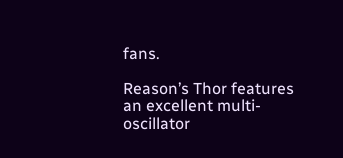fans.

Reason’s Thor features an excellent multi-oscillator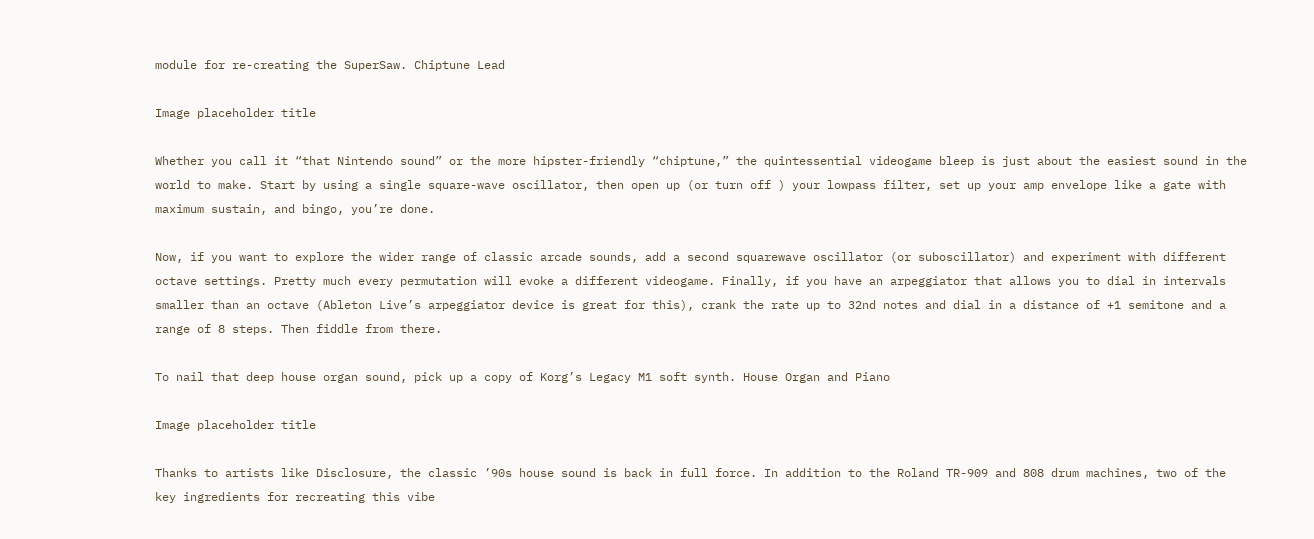module for re-creating the SuperSaw. Chiptune Lead

Image placeholder title

Whether you call it “that Nintendo sound” or the more hipster-friendly “chiptune,” the quintessential videogame bleep is just about the easiest sound in the world to make. Start by using a single square-wave oscillator, then open up (or turn off ) your lowpass filter, set up your amp envelope like a gate with maximum sustain, and bingo, you’re done.

Now, if you want to explore the wider range of classic arcade sounds, add a second squarewave oscillator (or suboscillator) and experiment with different octave settings. Pretty much every permutation will evoke a different videogame. Finally, if you have an arpeggiator that allows you to dial in intervals smaller than an octave (Ableton Live’s arpeggiator device is great for this), crank the rate up to 32nd notes and dial in a distance of +1 semitone and a range of 8 steps. Then fiddle from there.

To nail that deep house organ sound, pick up a copy of Korg’s Legacy M1 soft synth. House Organ and Piano

Image placeholder title

Thanks to artists like Disclosure, the classic ’90s house sound is back in full force. In addition to the Roland TR-909 and 808 drum machines, two of the key ingredients for recreating this vibe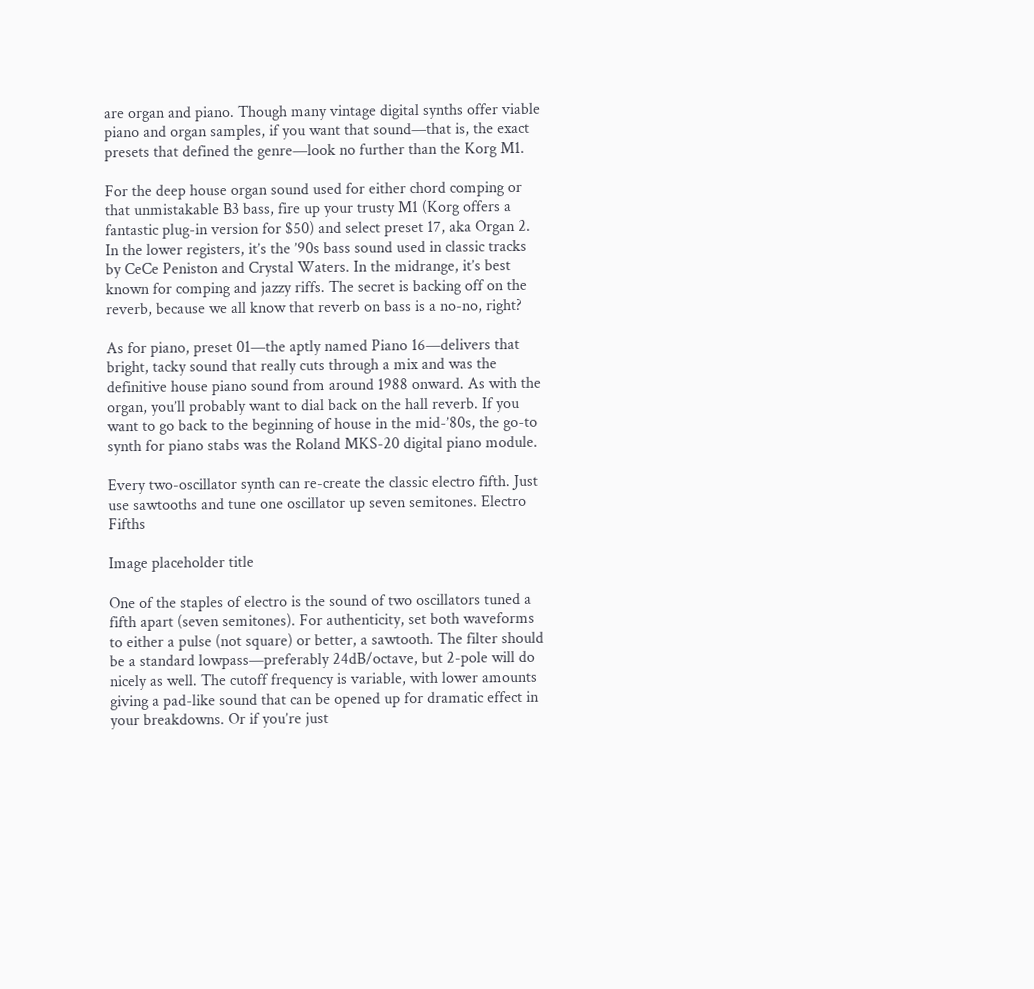are organ and piano. Though many vintage digital synths offer viable piano and organ samples, if you want that sound—that is, the exact presets that defined the genre—look no further than the Korg M1.

For the deep house organ sound used for either chord comping or that unmistakable B3 bass, fire up your trusty M1 (Korg offers a fantastic plug-in version for $50) and select preset 17, aka Organ 2. In the lower registers, it’s the ’90s bass sound used in classic tracks by CeCe Peniston and Crystal Waters. In the midrange, it’s best known for comping and jazzy riffs. The secret is backing off on the reverb, because we all know that reverb on bass is a no-no, right?

As for piano, preset 01—the aptly named Piano 16—delivers that bright, tacky sound that really cuts through a mix and was the definitive house piano sound from around 1988 onward. As with the organ, you’ll probably want to dial back on the hall reverb. If you want to go back to the beginning of house in the mid-’80s, the go-to synth for piano stabs was the Roland MKS-20 digital piano module.

Every two-oscillator synth can re-create the classic electro fifth. Just use sawtooths and tune one oscillator up seven semitones. Electro Fifths

Image placeholder title

One of the staples of electro is the sound of two oscillators tuned a fifth apart (seven semitones). For authenticity, set both waveforms to either a pulse (not square) or better, a sawtooth. The filter should be a standard lowpass—preferably 24dB/octave, but 2-pole will do nicely as well. The cutoff frequency is variable, with lower amounts giving a pad-like sound that can be opened up for dramatic effect in your breakdowns. Or if you’re just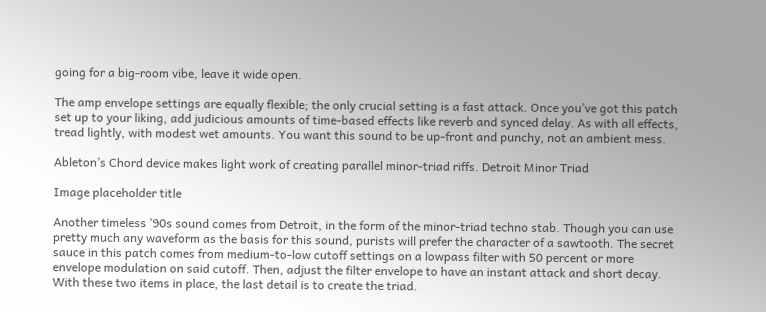going for a big-room vibe, leave it wide open.

The amp envelope settings are equally flexible; the only crucial setting is a fast attack. Once you’ve got this patch set up to your liking, add judicious amounts of time-based effects like reverb and synced delay. As with all effects, tread lightly, with modest wet amounts. You want this sound to be up-front and punchy, not an ambient mess.

Ableton’s Chord device makes light work of creating parallel minor-triad riffs. Detroit Minor Triad

Image placeholder title

Another timeless ’90s sound comes from Detroit, in the form of the minor-triad techno stab. Though you can use pretty much any waveform as the basis for this sound, purists will prefer the character of a sawtooth. The secret sauce in this patch comes from medium-to-low cutoff settings on a lowpass filter with 50 percent or more envelope modulation on said cutoff. Then, adjust the filter envelope to have an instant attack and short decay. With these two items in place, the last detail is to create the triad.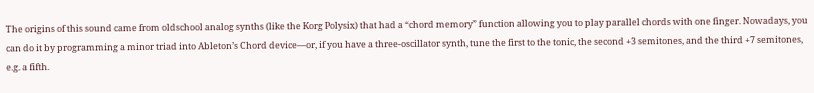The origins of this sound came from oldschool analog synths (like the Korg Polysix) that had a “chord memory” function allowing you to play parallel chords with one finger. Nowadays, you can do it by programming a minor triad into Ableton’s Chord device—or, if you have a three-oscillator synth, tune the first to the tonic, the second +3 semitones, and the third +7 semitones, e.g. a fifth.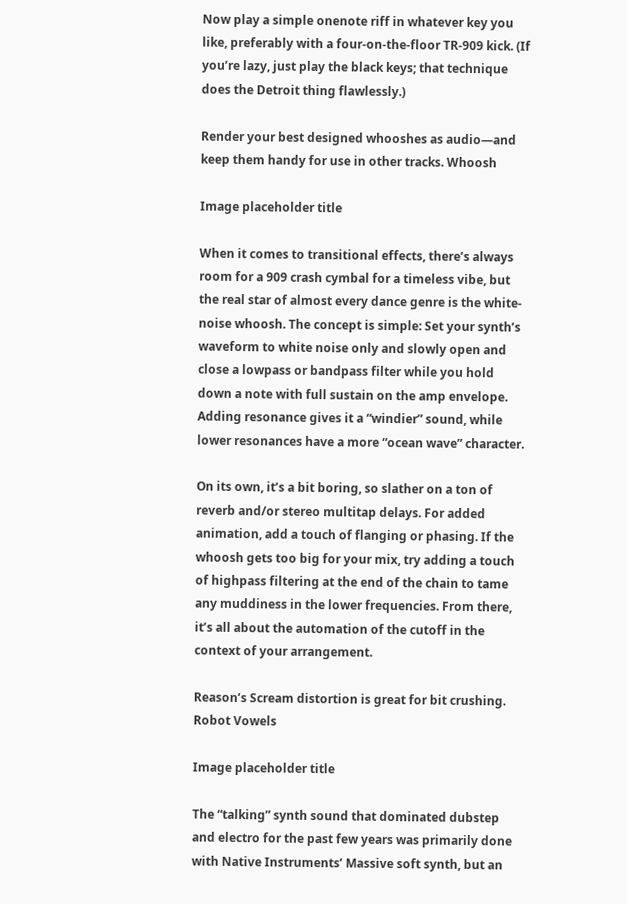Now play a simple onenote riff in whatever key you like, preferably with a four-on-the-floor TR-909 kick. (If you’re lazy, just play the black keys; that technique does the Detroit thing flawlessly.)

Render your best designed whooshes as audio—and keep them handy for use in other tracks. Whoosh

Image placeholder title

When it comes to transitional effects, there’s always room for a 909 crash cymbal for a timeless vibe, but the real star of almost every dance genre is the white-noise whoosh. The concept is simple: Set your synth’s waveform to white noise only and slowly open and close a lowpass or bandpass filter while you hold down a note with full sustain on the amp envelope. Adding resonance gives it a “windier” sound, while lower resonances have a more “ocean wave” character.

On its own, it’s a bit boring, so slather on a ton of reverb and/or stereo multitap delays. For added animation, add a touch of flanging or phasing. If the whoosh gets too big for your mix, try adding a touch of highpass filtering at the end of the chain to tame any muddiness in the lower frequencies. From there, it’s all about the automation of the cutoff in the context of your arrangement.

Reason’s Scream distortion is great for bit crushing. Robot Vowels

Image placeholder title

The “talking” synth sound that dominated dubstep and electro for the past few years was primarily done with Native Instruments’ Massive soft synth, but an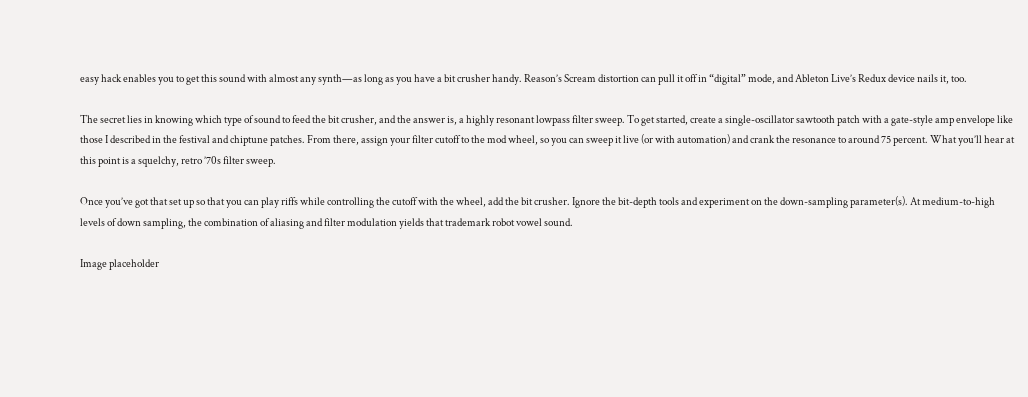easy hack enables you to get this sound with almost any synth—as long as you have a bit crusher handy. Reason’s Scream distortion can pull it off in “digital” mode, and Ableton Live’s Redux device nails it, too.

The secret lies in knowing which type of sound to feed the bit crusher, and the answer is, a highly resonant lowpass filter sweep. To get started, create a single-oscillator sawtooth patch with a gate-style amp envelope like those I described in the festival and chiptune patches. From there, assign your filter cutoff to the mod wheel, so you can sweep it live (or with automation) and crank the resonance to around 75 percent. What you’ll hear at this point is a squelchy, retro ’70s filter sweep.

Once you’ve got that set up so that you can play riffs while controlling the cutoff with the wheel, add the bit crusher. Ignore the bit-depth tools and experiment on the down-sampling parameter(s). At medium-to-high levels of down sampling, the combination of aliasing and filter modulation yields that trademark robot vowel sound.

Image placeholder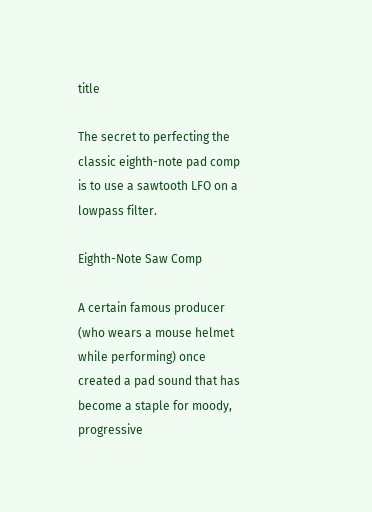title

The secret to perfecting the classic eighth-note pad comp is to use a sawtooth LFO on a lowpass filter.

Eighth-Note Saw Comp

A certain famous producer (who wears a mouse helmet while performing) once created a pad sound that has become a staple for moody, progressive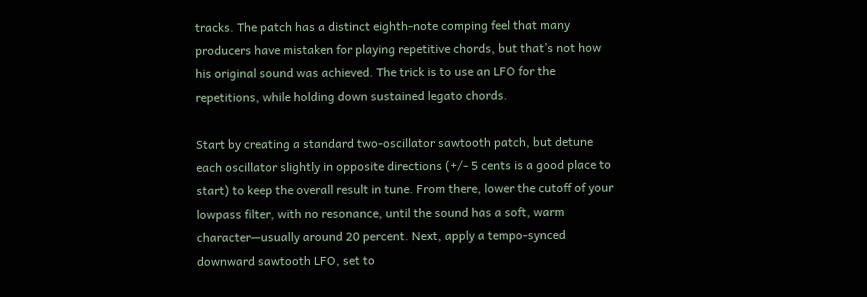tracks. The patch has a distinct eighth-note comping feel that many producers have mistaken for playing repetitive chords, but that’s not how his original sound was achieved. The trick is to use an LFO for the repetitions, while holding down sustained legato chords.

Start by creating a standard two-oscillator sawtooth patch, but detune each oscillator slightly in opposite directions (+/- 5 cents is a good place to start) to keep the overall result in tune. From there, lower the cutoff of your lowpass filter, with no resonance, until the sound has a soft, warm character—usually around 20 percent. Next, apply a tempo-synced downward sawtooth LFO, set to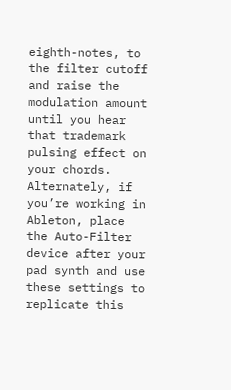eighth-notes, to the filter cutoff and raise the modulation amount until you hear that trademark pulsing effect on your chords. Alternately, if you’re working in Ableton, place the Auto-Filter device after your pad synth and use these settings to replicate this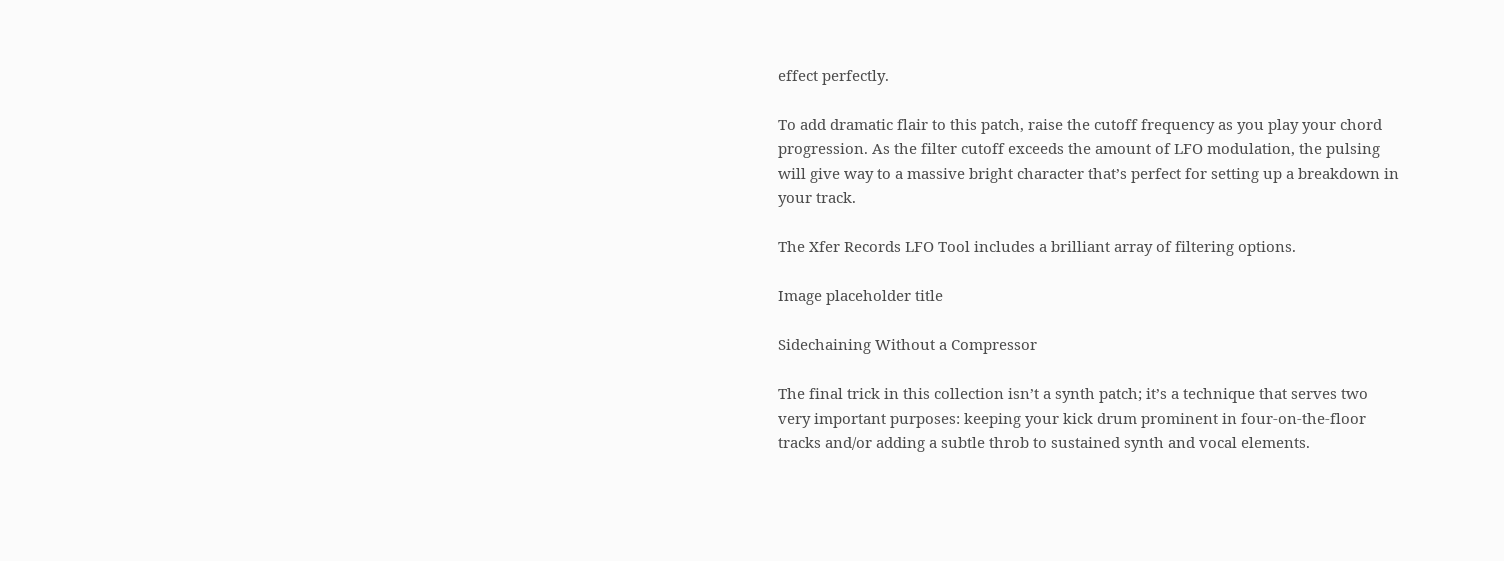effect perfectly.

To add dramatic flair to this patch, raise the cutoff frequency as you play your chord progression. As the filter cutoff exceeds the amount of LFO modulation, the pulsing will give way to a massive bright character that’s perfect for setting up a breakdown in your track.

The Xfer Records LFO Tool includes a brilliant array of filtering options.

Image placeholder title

Sidechaining Without a Compressor

The final trick in this collection isn’t a synth patch; it’s a technique that serves two very important purposes: keeping your kick drum prominent in four-on-the-floor tracks and/or adding a subtle throb to sustained synth and vocal elements.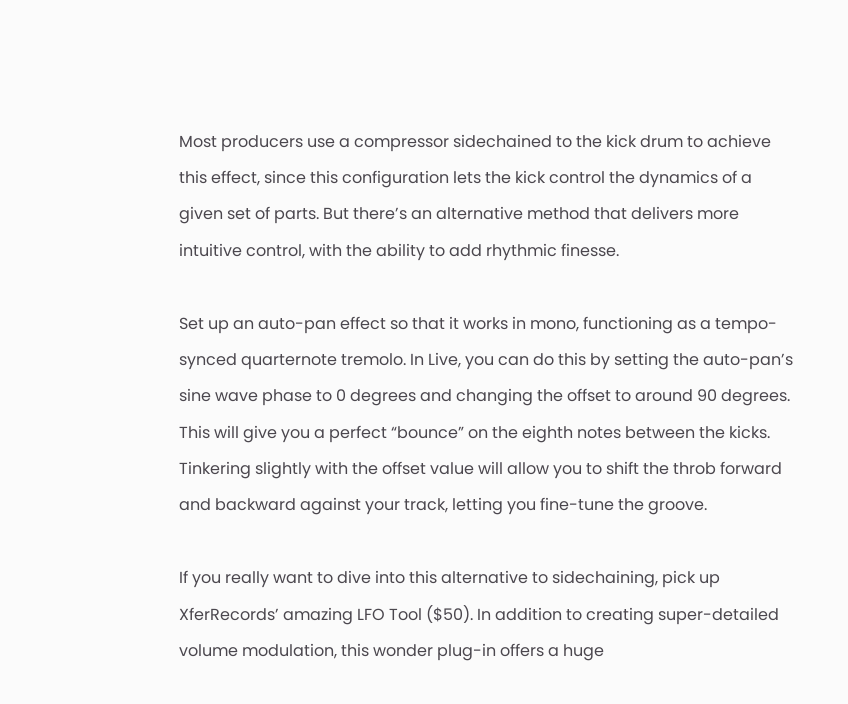Most producers use a compressor sidechained to the kick drum to achieve this effect, since this configuration lets the kick control the dynamics of a given set of parts. But there’s an alternative method that delivers more intuitive control, with the ability to add rhythmic finesse.

Set up an auto-pan effect so that it works in mono, functioning as a tempo-synced quarternote tremolo. In Live, you can do this by setting the auto-pan’s sine wave phase to 0 degrees and changing the offset to around 90 degrees. This will give you a perfect “bounce” on the eighth notes between the kicks. Tinkering slightly with the offset value will allow you to shift the throb forward and backward against your track, letting you fine-tune the groove.

If you really want to dive into this alternative to sidechaining, pick up XferRecords’ amazing LFO Tool ($50). In addition to creating super-detailed volume modulation, this wonder plug-in offers a huge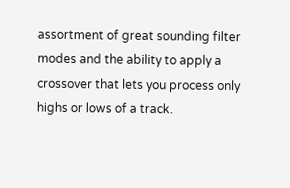assortment of great sounding filter modes and the ability to apply a crossover that lets you process only highs or lows of a track.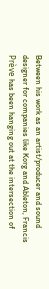Between his work as an artist/producer and sound designer for companies like Korg and Ableton, Francis Prève has been hanging out at the intersection of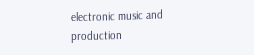electronic music and production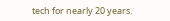tech for nearly 20 years.